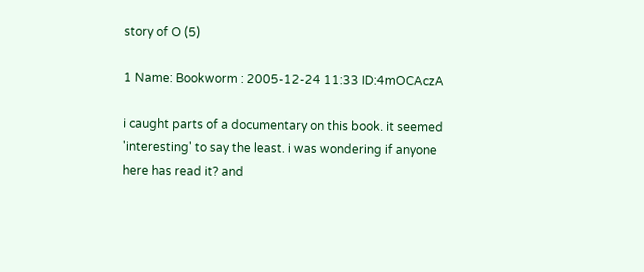story of O (5)

1 Name: Bookworm : 2005-12-24 11:33 ID:4mOCAczA

i caught parts of a documentary on this book. it seemed 'interesting' to say the least. i was wondering if anyone here has read it? and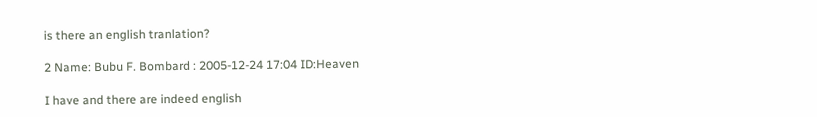is there an english tranlation?

2 Name: Bubu F. Bombard : 2005-12-24 17:04 ID:Heaven

I have and there are indeed english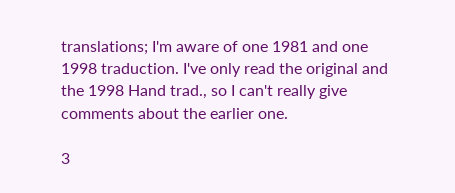translations; I'm aware of one 1981 and one 1998 traduction. I've only read the original and the 1998 Hand trad., so I can't really give comments about the earlier one.

3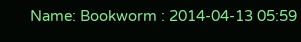Name: Bookworm : 2014-04-13 05:59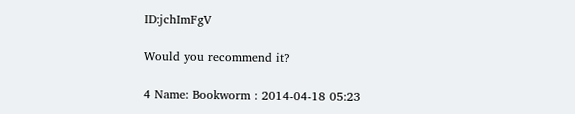ID:jchImFgV

Would you recommend it?

4 Name: Bookworm : 2014-04-18 05:23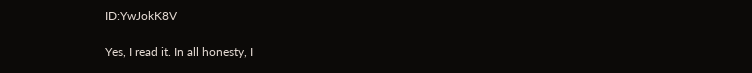ID:YwJokK8V

Yes, I read it. In all honesty, I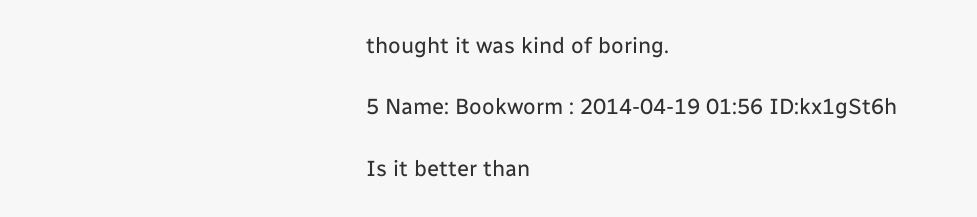thought it was kind of boring.

5 Name: Bookworm : 2014-04-19 01:56 ID:kx1gSt6h

Is it better than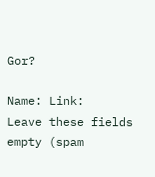Gor?

Name: Link:
Leave these fields empty (spam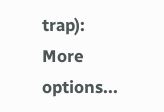trap):
More options...